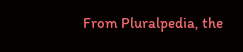From Pluralpedia, the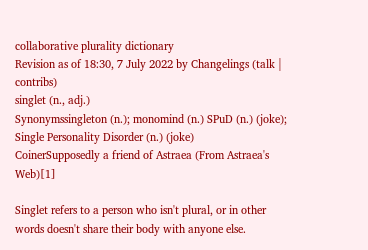collaborative plurality dictionary
Revision as of 18:30, 7 July 2022 by Changelings (talk | contribs)
singlet (n., adj.)
Synonymssingleton (n.); monomind (n.) SPuD (n.) (joke); Single Personality Disorder (n.) (joke)
CoinerSupposedly a friend of Astraea (From Astraea's Web)[1]

Singlet refers to a person who isn't plural, or in other words doesn't share their body with anyone else.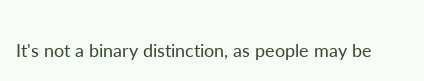It's not a binary distinction, as people may be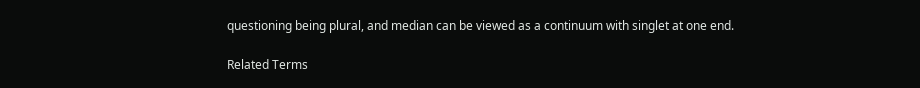questioning being plural, and median can be viewed as a continuum with singlet at one end.

Related Terms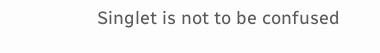Singlet is not to be confused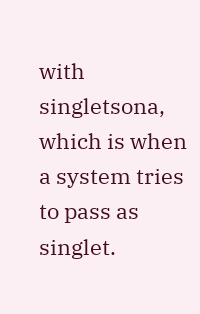with singletsona, which is when a system tries to pass as singlet.